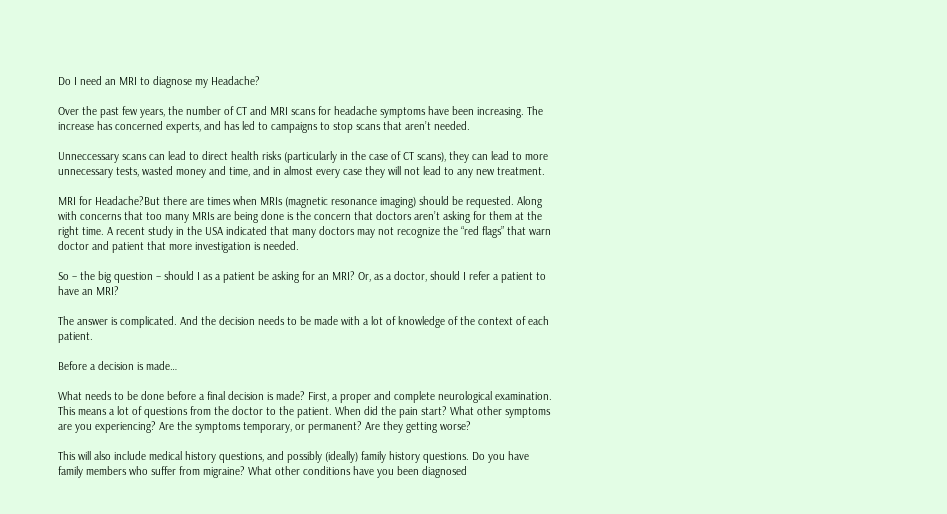Do I need an MRI to diagnose my Headache?

Over the past few years, the number of CT and MRI scans for headache symptoms have been increasing. The increase has concerned experts, and has led to campaigns to stop scans that aren’t needed.

Unneccessary scans can lead to direct health risks (particularly in the case of CT scans), they can lead to more unnecessary tests, wasted money and time, and in almost every case they will not lead to any new treatment.

MRI for Headache?But there are times when MRIs (magnetic resonance imaging) should be requested. Along with concerns that too many MRIs are being done is the concern that doctors aren’t asking for them at the right time. A recent study in the USA indicated that many doctors may not recognize the “red flags” that warn doctor and patient that more investigation is needed.

So – the big question – should I as a patient be asking for an MRI? Or, as a doctor, should I refer a patient to have an MRI?

The answer is complicated. And the decision needs to be made with a lot of knowledge of the context of each patient.

Before a decision is made…

What needs to be done before a final decision is made? First, a proper and complete neurological examination. This means a lot of questions from the doctor to the patient. When did the pain start? What other symptoms are you experiencing? Are the symptoms temporary, or permanent? Are they getting worse?

This will also include medical history questions, and possibly (ideally) family history questions. Do you have family members who suffer from migraine? What other conditions have you been diagnosed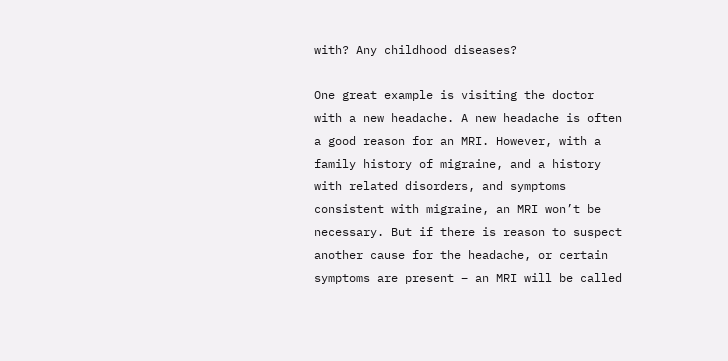with? Any childhood diseases?

One great example is visiting the doctor with a new headache. A new headache is often a good reason for an MRI. However, with a family history of migraine, and a history with related disorders, and symptoms consistent with migraine, an MRI won’t be necessary. But if there is reason to suspect another cause for the headache, or certain symptoms are present – an MRI will be called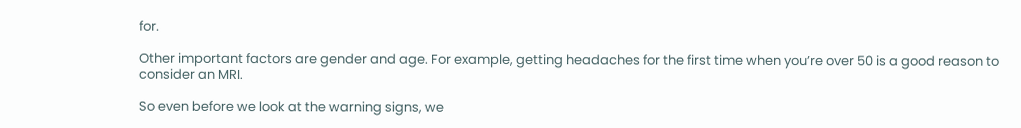for.

Other important factors are gender and age. For example, getting headaches for the first time when you’re over 50 is a good reason to consider an MRI.

So even before we look at the warning signs, we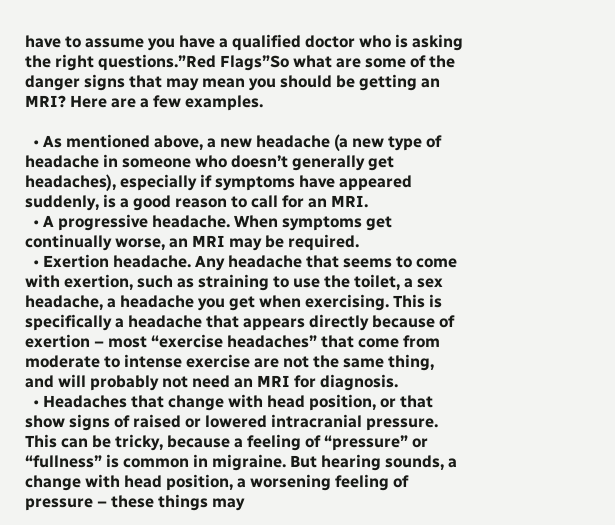have to assume you have a qualified doctor who is asking the right questions.”Red Flags”So what are some of the danger signs that may mean you should be getting an MRI? Here are a few examples.

  • As mentioned above, a new headache (a new type of headache in someone who doesn’t generally get headaches), especially if symptoms have appeared suddenly, is a good reason to call for an MRI.
  • A progressive headache. When symptoms get continually worse, an MRI may be required.
  • Exertion headache. Any headache that seems to come with exertion, such as straining to use the toilet, a sex headache, a headache you get when exercising. This is specifically a headache that appears directly because of exertion – most “exercise headaches” that come from moderate to intense exercise are not the same thing, and will probably not need an MRI for diagnosis.
  • Headaches that change with head position, or that show signs of raised or lowered intracranial pressure. This can be tricky, because a feeling of “pressure” or “fullness” is common in migraine. But hearing sounds, a change with head position, a worsening feeling of pressure – these things may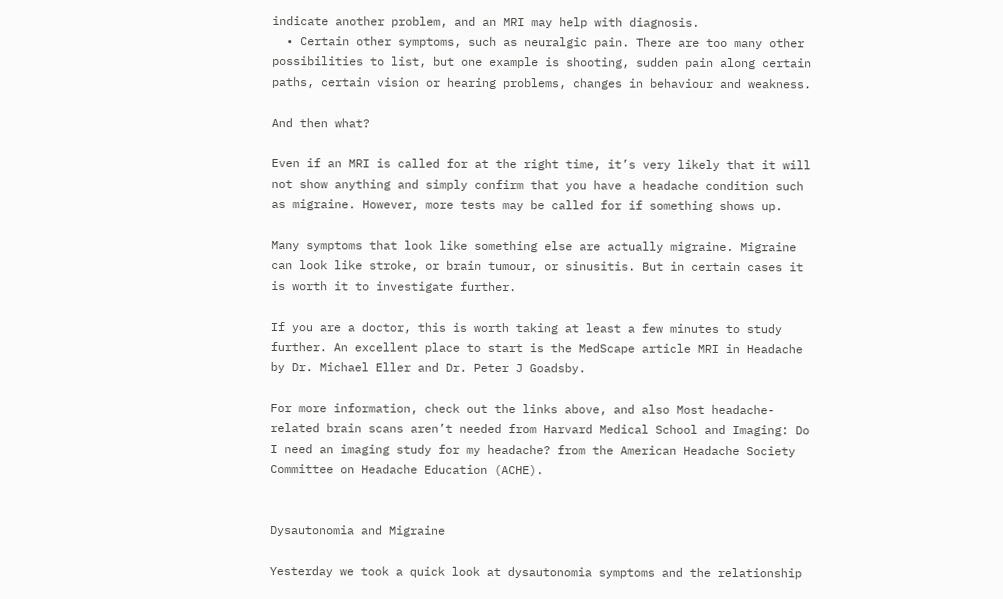indicate another problem, and an MRI may help with diagnosis.
  • Certain other symptoms, such as neuralgic pain. There are too many other possibilities to list, but one example is shooting, sudden pain along certain paths, certain vision or hearing problems, changes in behaviour and weakness.

And then what?

Even if an MRI is called for at the right time, it’s very likely that it will not show anything and simply confirm that you have a headache condition such as migraine. However, more tests may be called for if something shows up.

Many symptoms that look like something else are actually migraine. Migraine can look like stroke, or brain tumour, or sinusitis. But in certain cases it is worth it to investigate further.

If you are a doctor, this is worth taking at least a few minutes to study further. An excellent place to start is the MedScape article MRI in Headache by Dr. Michael Eller and Dr. Peter J Goadsby.

For more information, check out the links above, and also Most headache-related brain scans aren’t needed from Harvard Medical School and Imaging: Do I need an imaging study for my headache? from the American Headache Society Committee on Headache Education (ACHE).


Dysautonomia and Migraine

Yesterday we took a quick look at dysautonomia symptoms and the relationship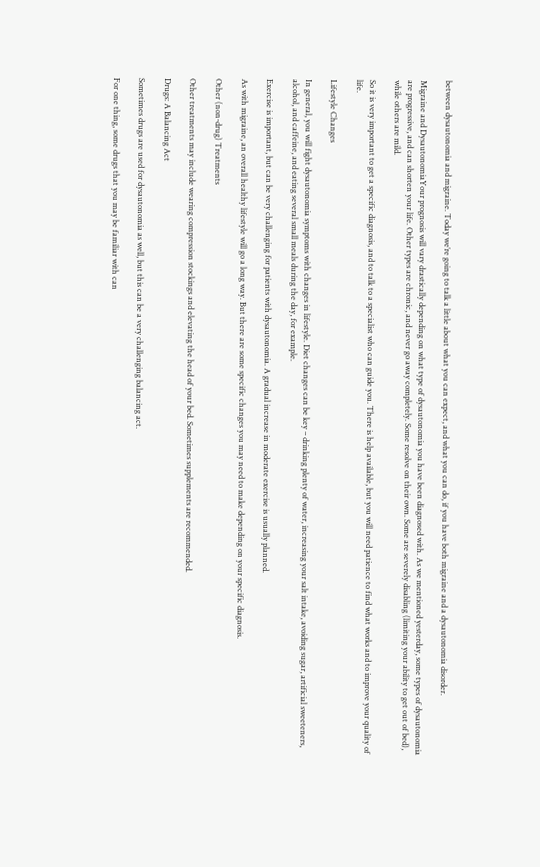between dysautonomia and migraine. Today we’re going to talk a little about what you can expect, and what you can do, if you have both migraine and a dysautonomia disorder.

Migraine and DysautonomiaYour prognosis will vary drastically depending on what type of dysautonomia you have been diagnosed with. As we mentioned yesterday, some types of dysautonomia are progressive, and can shorten your life. Other types are chronic, and never go away completely. Some resolve on their own. Some are severely disabling (limiting your ability to get out of bed), while others are mild.

So it is very important to get a specific diagnosis, and to talk to a specialist who can guide you. There is help available, but you will need patience to find what works and to improve your quality of life.

Lifestyle Changes

In general, you will fight dysautonomia symptoms with changes in lifestyle. Diet changes can be key – drinking plenty of water, increasing your salt intake, avoiding sugar, artificial sweeteners, alcohol, and caffeine, and eating several small meals during the day, for example.

Exercise is important, but can be very challenging for patients with dysautonomia. A gradual increase in moderate exercise is usually planned.

As with migraine, an overall healthy lifestyle will go a long way. But there are some specific changes you may need to make depending on your specific diagnosis.

Other (non-drug) Treatments

Other treatments may include wearing compression stockings and elevating the head of your bed. Sometimes supplements are recommended.

Drugs: A Balancing Act

Sometimes drugs are used for dysautonomia as well, but this can be a very challenging balancing act.

For one thing, some drugs that you may be familiar with can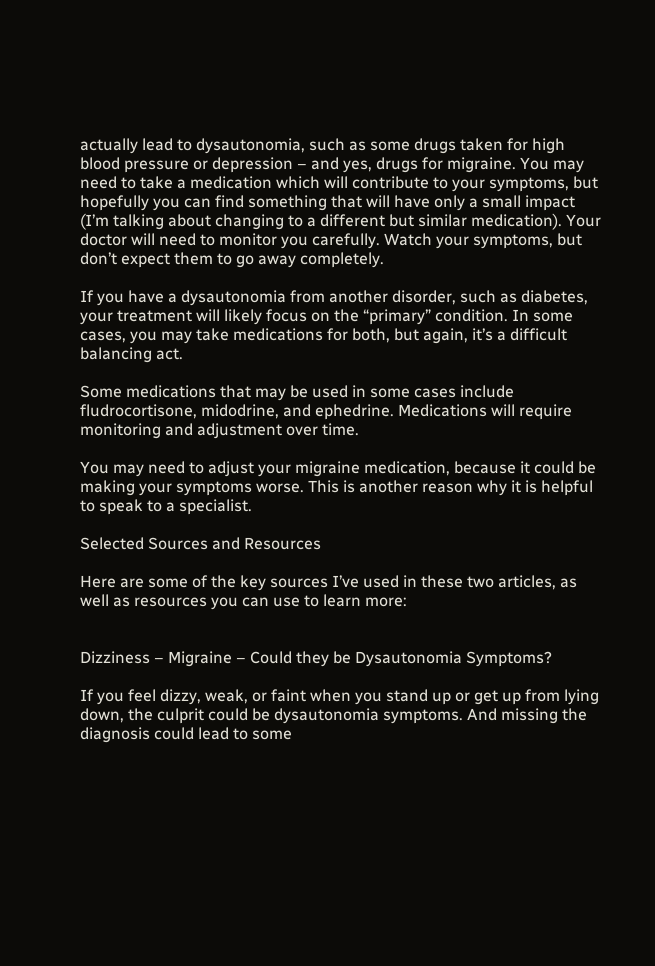actually lead to dysautonomia, such as some drugs taken for high blood pressure or depression – and yes, drugs for migraine. You may need to take a medication which will contribute to your symptoms, but hopefully you can find something that will have only a small impact (I’m talking about changing to a different but similar medication). Your doctor will need to monitor you carefully. Watch your symptoms, but don’t expect them to go away completely.

If you have a dysautonomia from another disorder, such as diabetes, your treatment will likely focus on the “primary” condition. In some cases, you may take medications for both, but again, it’s a difficult balancing act.

Some medications that may be used in some cases include fludrocortisone, midodrine, and ephedrine. Medications will require monitoring and adjustment over time.

You may need to adjust your migraine medication, because it could be making your symptoms worse. This is another reason why it is helpful to speak to a specialist.

Selected Sources and Resources

Here are some of the key sources I’ve used in these two articles, as well as resources you can use to learn more:


Dizziness – Migraine – Could they be Dysautonomia Symptoms?

If you feel dizzy, weak, or faint when you stand up or get up from lying down, the culprit could be dysautonomia symptoms. And missing the diagnosis could lead to some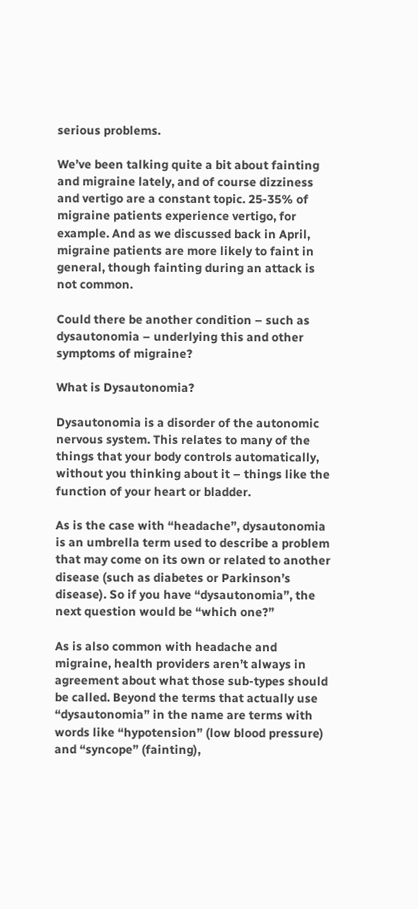serious problems.

We’ve been talking quite a bit about fainting and migraine lately, and of course dizziness and vertigo are a constant topic. 25-35% of migraine patients experience vertigo, for example. And as we discussed back in April, migraine patients are more likely to faint in general, though fainting during an attack is not common.

Could there be another condition – such as dysautonomia – underlying this and other symptoms of migraine?

What is Dysautonomia?

Dysautonomia is a disorder of the autonomic nervous system. This relates to many of the things that your body controls automatically, without you thinking about it – things like the function of your heart or bladder.

As is the case with “headache”, dysautonomia is an umbrella term used to describe a problem that may come on its own or related to another disease (such as diabetes or Parkinson’s disease). So if you have “dysautonomia”, the next question would be “which one?”

As is also common with headache and migraine, health providers aren’t always in agreement about what those sub-types should be called. Beyond the terms that actually use “dysautonomia” in the name are terms with words like “hypotension” (low blood pressure) and “syncope” (fainting),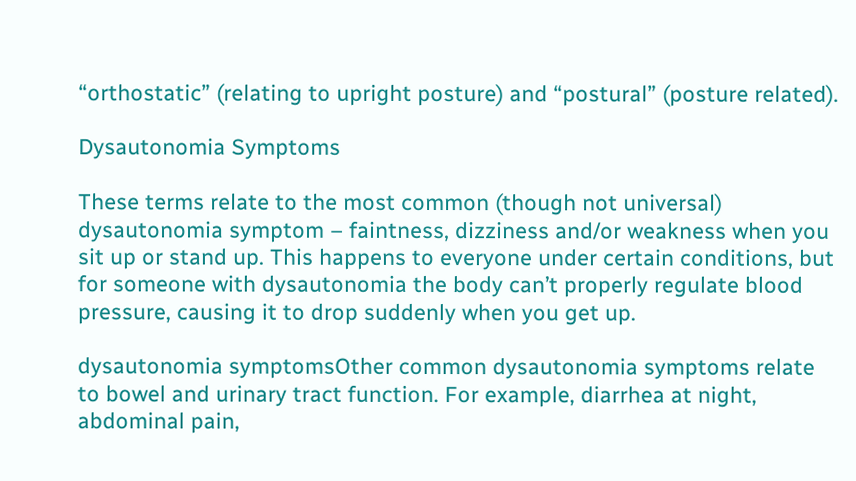“orthostatic” (relating to upright posture) and “postural” (posture related).

Dysautonomia Symptoms

These terms relate to the most common (though not universal) dysautonomia symptom – faintness, dizziness and/or weakness when you sit up or stand up. This happens to everyone under certain conditions, but for someone with dysautonomia the body can’t properly regulate blood pressure, causing it to drop suddenly when you get up.

dysautonomia symptomsOther common dysautonomia symptoms relate to bowel and urinary tract function. For example, diarrhea at night, abdominal pain,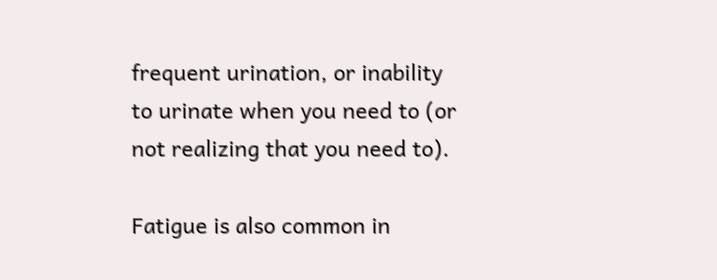frequent urination, or inability to urinate when you need to (or not realizing that you need to).

Fatigue is also common in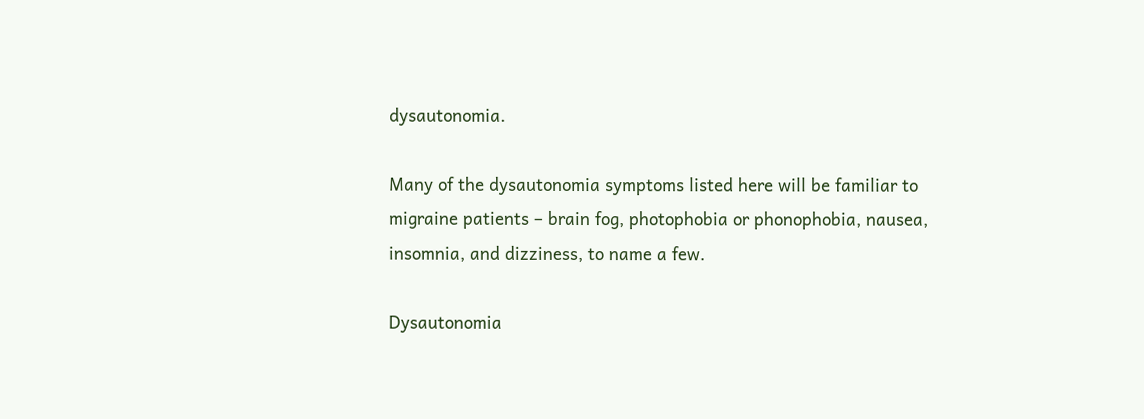dysautonomia.

Many of the dysautonomia symptoms listed here will be familiar to migraine patients – brain fog, photophobia or phonophobia, nausea, insomnia, and dizziness, to name a few.

Dysautonomia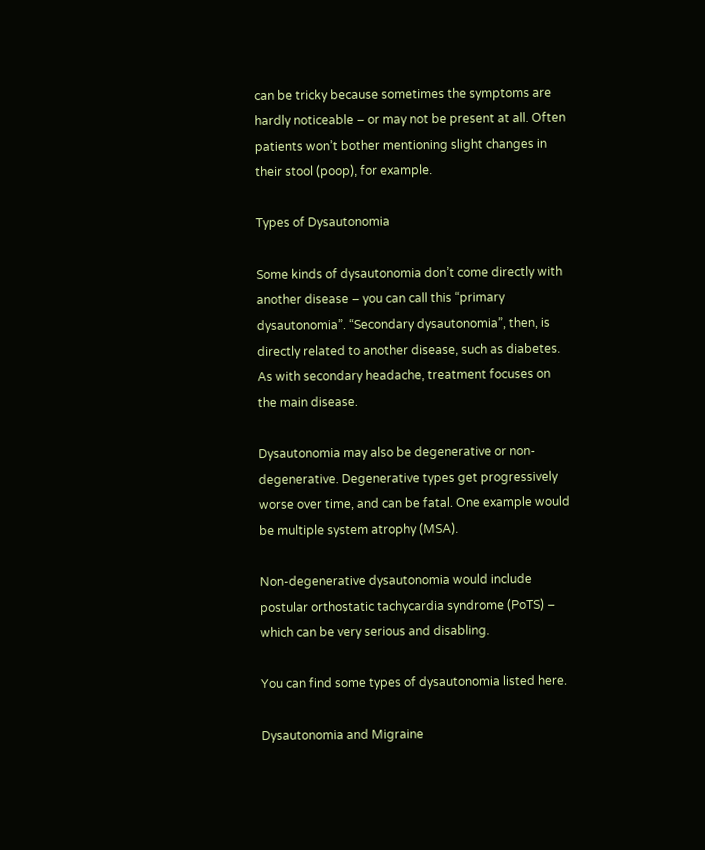can be tricky because sometimes the symptoms are hardly noticeable – or may not be present at all. Often patients won’t bother mentioning slight changes in their stool (poop), for example.

Types of Dysautonomia

Some kinds of dysautonomia don’t come directly with another disease – you can call this “primary dysautonomia”. “Secondary dysautonomia”, then, is directly related to another disease, such as diabetes. As with secondary headache, treatment focuses on the main disease.

Dysautonomia may also be degenerative or non-degenerative. Degenerative types get progressively worse over time, and can be fatal. One example would be multiple system atrophy (MSA).

Non-degenerative dysautonomia would include postular orthostatic tachycardia syndrome (PoTS) – which can be very serious and disabling.

You can find some types of dysautonomia listed here.

Dysautonomia and Migraine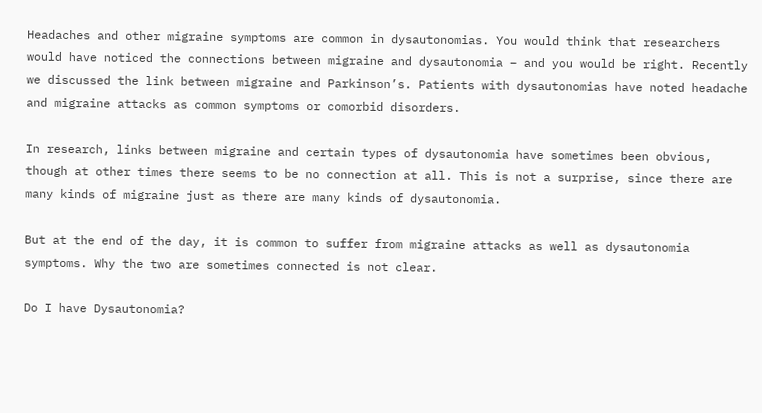Headaches and other migraine symptoms are common in dysautonomias. You would think that researchers would have noticed the connections between migraine and dysautonomia – and you would be right. Recently we discussed the link between migraine and Parkinson’s. Patients with dysautonomias have noted headache and migraine attacks as common symptoms or comorbid disorders.

In research, links between migraine and certain types of dysautonomia have sometimes been obvious, though at other times there seems to be no connection at all. This is not a surprise, since there are many kinds of migraine just as there are many kinds of dysautonomia.

But at the end of the day, it is common to suffer from migraine attacks as well as dysautonomia symptoms. Why the two are sometimes connected is not clear.

Do I have Dysautonomia?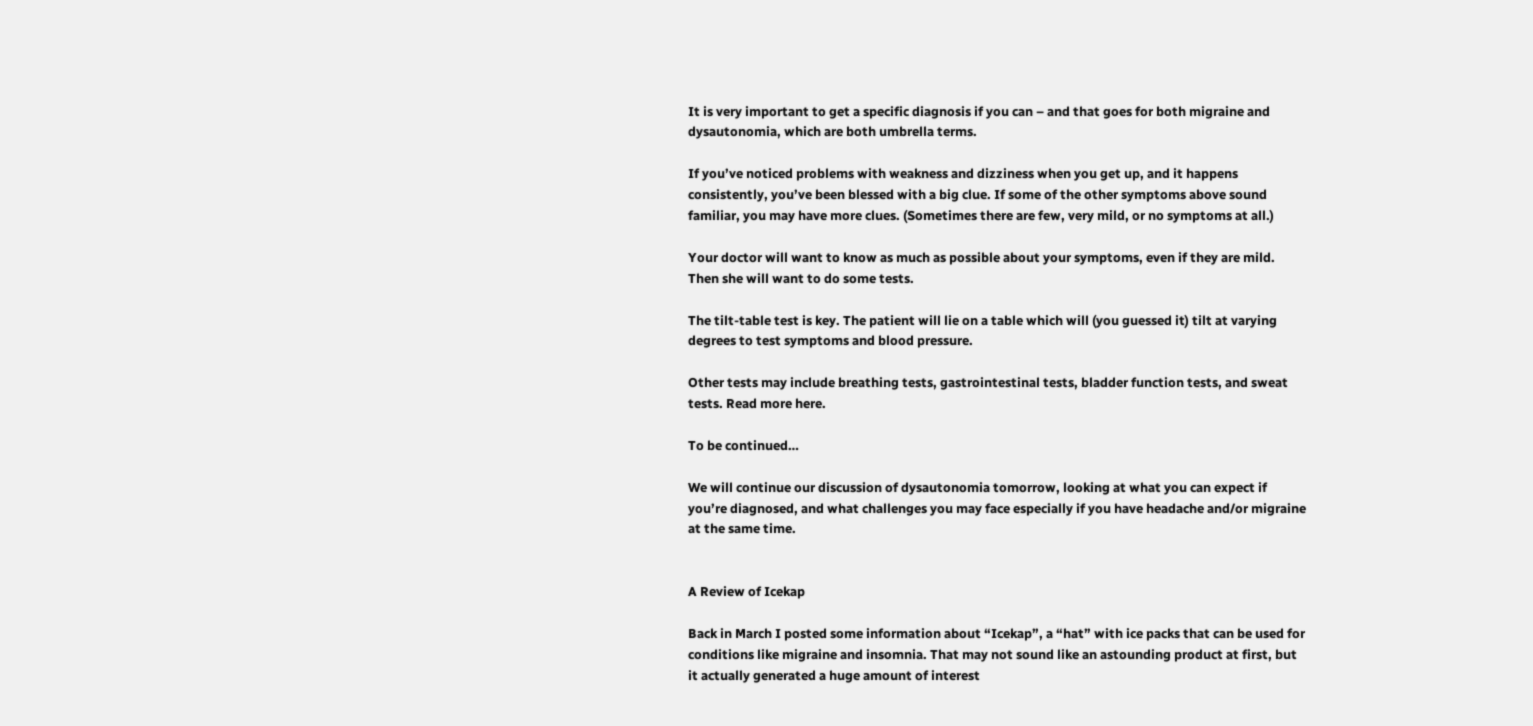It is very important to get a specific diagnosis if you can – and that goes for both migraine and dysautonomia, which are both umbrella terms.

If you’ve noticed problems with weakness and dizziness when you get up, and it happens consistently, you’ve been blessed with a big clue. If some of the other symptoms above sound familiar, you may have more clues. (Sometimes there are few, very mild, or no symptoms at all.)

Your doctor will want to know as much as possible about your symptoms, even if they are mild. Then she will want to do some tests.

The tilt-table test is key. The patient will lie on a table which will (you guessed it) tilt at varying degrees to test symptoms and blood pressure.

Other tests may include breathing tests, gastrointestinal tests, bladder function tests, and sweat tests. Read more here.

To be continued…

We will continue our discussion of dysautonomia tomorrow, looking at what you can expect if you’re diagnosed, and what challenges you may face especially if you have headache and/or migraine at the same time.


A Review of Icekap

Back in March I posted some information about “Icekap”, a “hat” with ice packs that can be used for conditions like migraine and insomnia. That may not sound like an astounding product at first, but it actually generated a huge amount of interest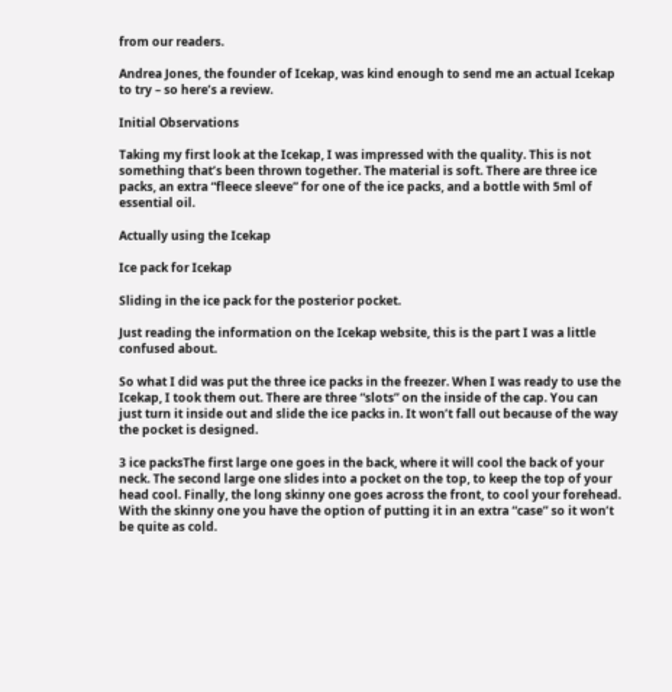from our readers.

Andrea Jones, the founder of Icekap, was kind enough to send me an actual Icekap to try – so here’s a review.

Initial Observations

Taking my first look at the Icekap, I was impressed with the quality. This is not something that’s been thrown together. The material is soft. There are three ice packs, an extra “fleece sleeve” for one of the ice packs, and a bottle with 5ml of essential oil.

Actually using the Icekap

Ice pack for Icekap

Sliding in the ice pack for the posterior pocket.

Just reading the information on the Icekap website, this is the part I was a little confused about.

So what I did was put the three ice packs in the freezer. When I was ready to use the Icekap, I took them out. There are three “slots” on the inside of the cap. You can just turn it inside out and slide the ice packs in. It won’t fall out because of the way the pocket is designed.

3 ice packsThe first large one goes in the back, where it will cool the back of your neck. The second large one slides into a pocket on the top, to keep the top of your head cool. Finally, the long skinny one goes across the front, to cool your forehead. With the skinny one you have the option of putting it in an extra “case” so it won’t be quite as cold.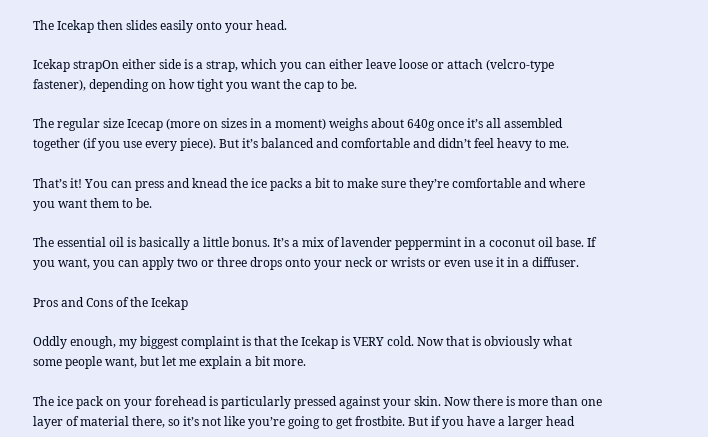The Icekap then slides easily onto your head.

Icekap strapOn either side is a strap, which you can either leave loose or attach (velcro-type fastener), depending on how tight you want the cap to be.

The regular size Icecap (more on sizes in a moment) weighs about 640g once it’s all assembled together (if you use every piece). But it’s balanced and comfortable and didn’t feel heavy to me.

That’s it! You can press and knead the ice packs a bit to make sure they’re comfortable and where you want them to be.

The essential oil is basically a little bonus. It’s a mix of lavender peppermint in a coconut oil base. If you want, you can apply two or three drops onto your neck or wrists or even use it in a diffuser.

Pros and Cons of the Icekap

Oddly enough, my biggest complaint is that the Icekap is VERY cold. Now that is obviously what some people want, but let me explain a bit more.

The ice pack on your forehead is particularly pressed against your skin. Now there is more than one layer of material there, so it’s not like you’re going to get frostbite. But if you have a larger head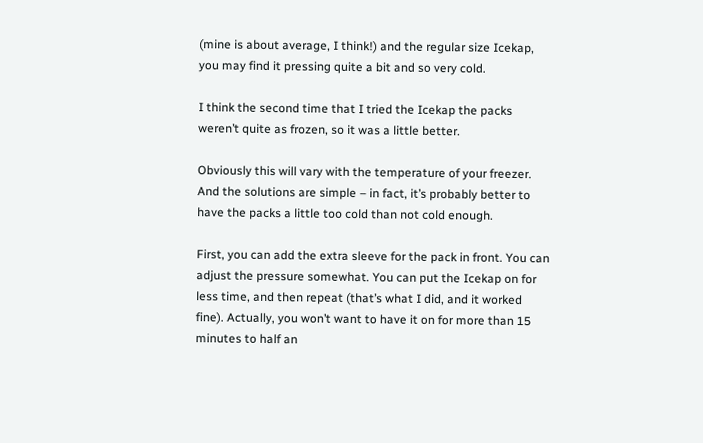(mine is about average, I think!) and the regular size Icekap, you may find it pressing quite a bit and so very cold.

I think the second time that I tried the Icekap the packs weren’t quite as frozen, so it was a little better.

Obviously this will vary with the temperature of your freezer. And the solutions are simple – in fact, it’s probably better to have the packs a little too cold than not cold enough.

First, you can add the extra sleeve for the pack in front. You can adjust the pressure somewhat. You can put the Icekap on for less time, and then repeat (that’s what I did, and it worked fine). Actually, you won’t want to have it on for more than 15 minutes to half an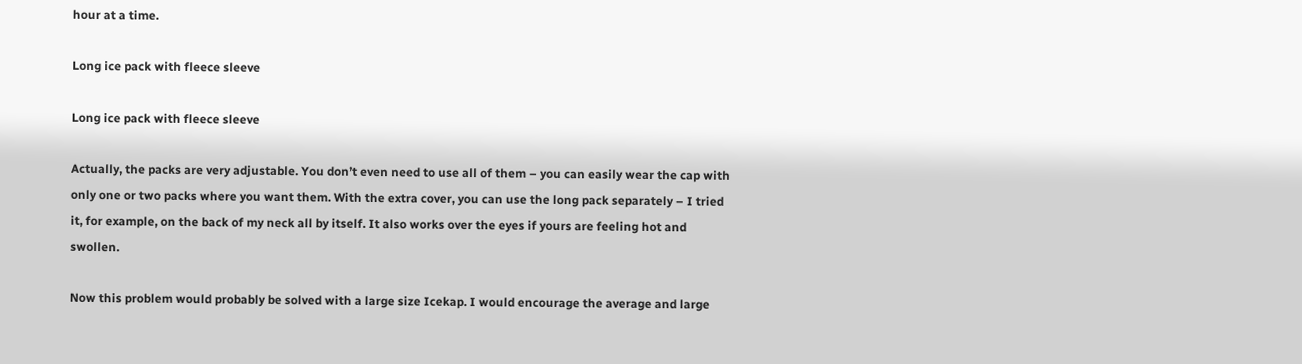hour at a time.

Long ice pack with fleece sleeve

Long ice pack with fleece sleeve

Actually, the packs are very adjustable. You don’t even need to use all of them – you can easily wear the cap with only one or two packs where you want them. With the extra cover, you can use the long pack separately – I tried it, for example, on the back of my neck all by itself. It also works over the eyes if yours are feeling hot and swollen.

Now this problem would probably be solved with a large size Icekap. I would encourage the average and large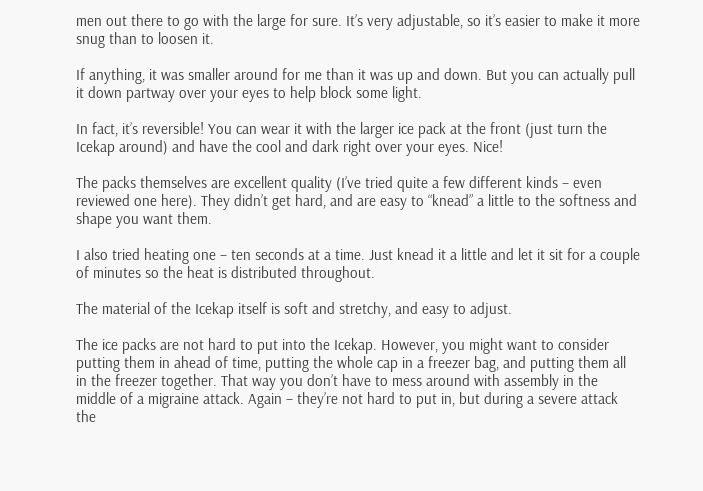men out there to go with the large for sure. It’s very adjustable, so it’s easier to make it more snug than to loosen it.

If anything, it was smaller around for me than it was up and down. But you can actually pull it down partway over your eyes to help block some light.

In fact, it’s reversible! You can wear it with the larger ice pack at the front (just turn the Icekap around) and have the cool and dark right over your eyes. Nice!

The packs themselves are excellent quality (I’ve tried quite a few different kinds – even reviewed one here). They didn’t get hard, and are easy to “knead” a little to the softness and shape you want them.

I also tried heating one – ten seconds at a time. Just knead it a little and let it sit for a couple of minutes so the heat is distributed throughout.

The material of the Icekap itself is soft and stretchy, and easy to adjust.

The ice packs are not hard to put into the Icekap. However, you might want to consider putting them in ahead of time, putting the whole cap in a freezer bag, and putting them all in the freezer together. That way you don’t have to mess around with assembly in the middle of a migraine attack. Again – they’re not hard to put in, but during a severe attack the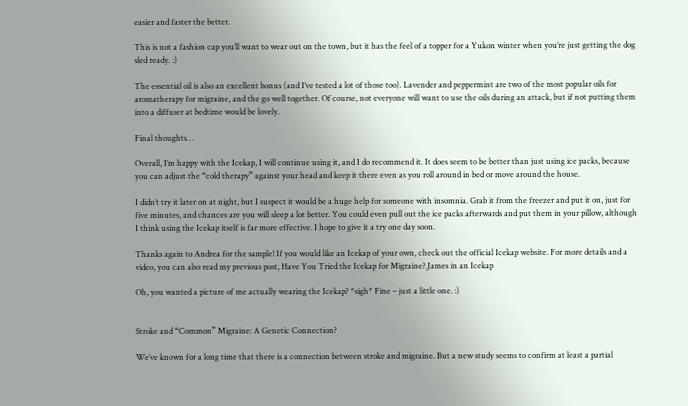easier and faster the better.

This is not a fashion cap you’ll want to wear out on the town, but it has the feel of a topper for a Yukon winter when you’re just getting the dog sled ready. :)

The essential oil is also an excellent bonus (and I’ve tested a lot of those too). Lavender and peppermint are two of the most popular oils for aromatherapy for migraine, and the go well together. Of course, not everyone will want to use the oils during an attack, but if not putting them into a diffuser at bedtime would be lovely.

Final thoughts…

Overall, I’m happy with the Icekap, I will continue using it, and I do recommend it. It does seem to be better than just using ice packs, because you can adjust the “cold therapy” against your head and keep it there even as you roll around in bed or move around the house.

I didn’t try it later on at night, but I suspect it would be a huge help for someone with insomnia. Grab it from the freezer and put it on, just for five minutes, and chances are you will sleep a lot better. You could even pull out the ice packs afterwards and put them in your pillow, although I think using the Icekap itself is far more effective. I hope to give it a try one day soon.

Thanks again to Andrea for the sample! If you would like an Icekap of your own, check out the official Icekap website. For more details and a video, you can also read my previous post, Have You Tried the Icekap for Migraine?.James in an Icekap

Oh, you wanted a picture of me actually wearing the Icekap? *sigh* Fine – just a little one. :)


Stroke and “Common” Migraine: A Genetic Connection?

We’ve known for a long time that there is a connection between stroke and migraine. But a new study seems to confirm at least a partial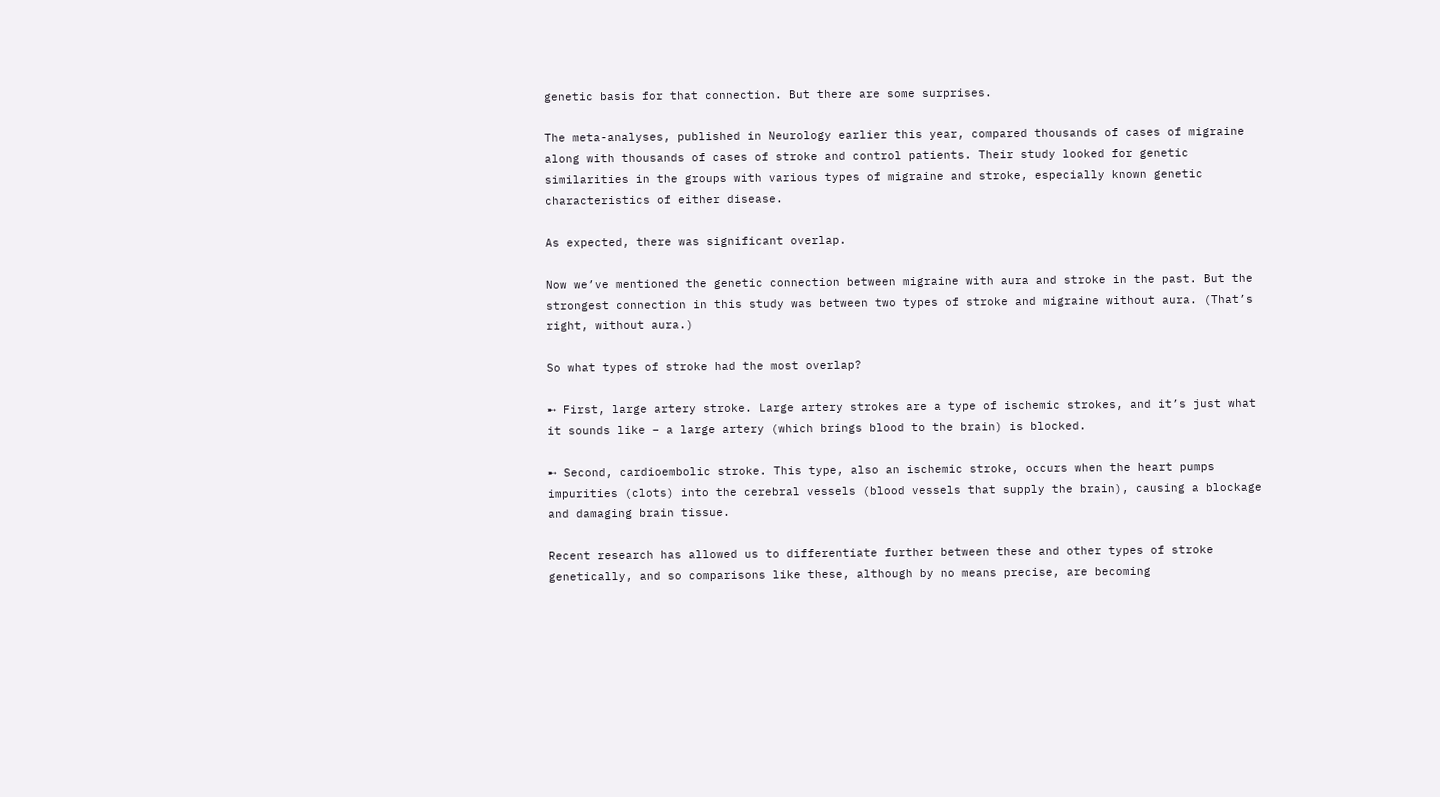genetic basis for that connection. But there are some surprises.

The meta-analyses, published in Neurology earlier this year, compared thousands of cases of migraine along with thousands of cases of stroke and control patients. Their study looked for genetic similarities in the groups with various types of migraine and stroke, especially known genetic characteristics of either disease.

As expected, there was significant overlap.

Now we’ve mentioned the genetic connection between migraine with aura and stroke in the past. But the strongest connection in this study was between two types of stroke and migraine without aura. (That’s right, without aura.)

So what types of stroke had the most overlap?

➸ First, large artery stroke. Large artery strokes are a type of ischemic strokes, and it’s just what it sounds like – a large artery (which brings blood to the brain) is blocked.

➸ Second, cardioembolic stroke. This type, also an ischemic stroke, occurs when the heart pumps impurities (clots) into the cerebral vessels (blood vessels that supply the brain), causing a blockage and damaging brain tissue.

Recent research has allowed us to differentiate further between these and other types of stroke genetically, and so comparisons like these, although by no means precise, are becoming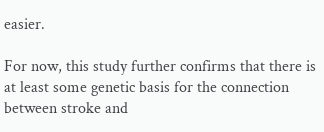easier.

For now, this study further confirms that there is at least some genetic basis for the connection between stroke and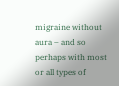migraine without aura – and so perhaps with most or all types of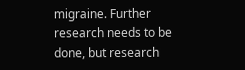migraine. Further research needs to be done, but research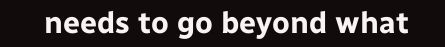needs to go beyond what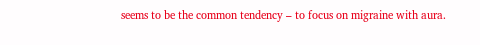seems to be the common tendency – to focus on migraine with aura.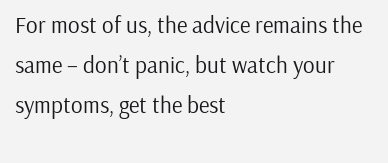For most of us, the advice remains the same – don’t panic, but watch your symptoms, get the best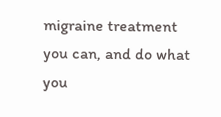migraine treatment you can, and do what you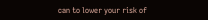can to lower your risk of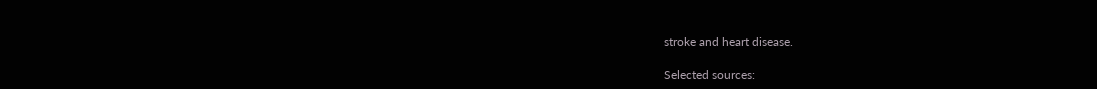stroke and heart disease.

Selected sources: